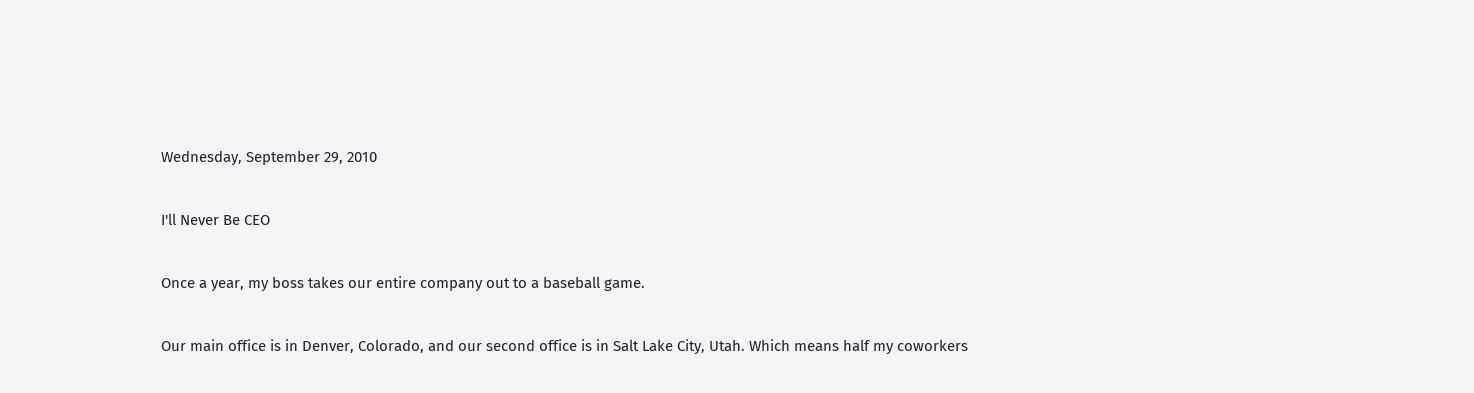Wednesday, September 29, 2010

I'll Never Be CEO

Once a year, my boss takes our entire company out to a baseball game.

Our main office is in Denver, Colorado, and our second office is in Salt Lake City, Utah. Which means half my coworkers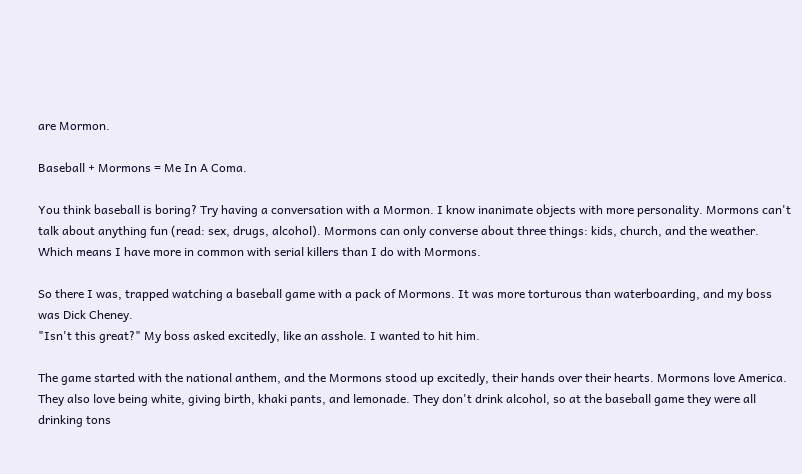are Mormon.

Baseball + Mormons = Me In A Coma.

You think baseball is boring? Try having a conversation with a Mormon. I know inanimate objects with more personality. Mormons can't talk about anything fun (read: sex, drugs, alcohol). Mormons can only converse about three things: kids, church, and the weather. Which means I have more in common with serial killers than I do with Mormons.

So there I was, trapped watching a baseball game with a pack of Mormons. It was more torturous than waterboarding, and my boss was Dick Cheney.
"Isn't this great?" My boss asked excitedly, like an asshole. I wanted to hit him.

The game started with the national anthem, and the Mormons stood up excitedly, their hands over their hearts. Mormons love America. They also love being white, giving birth, khaki pants, and lemonade. They don't drink alcohol, so at the baseball game they were all drinking tons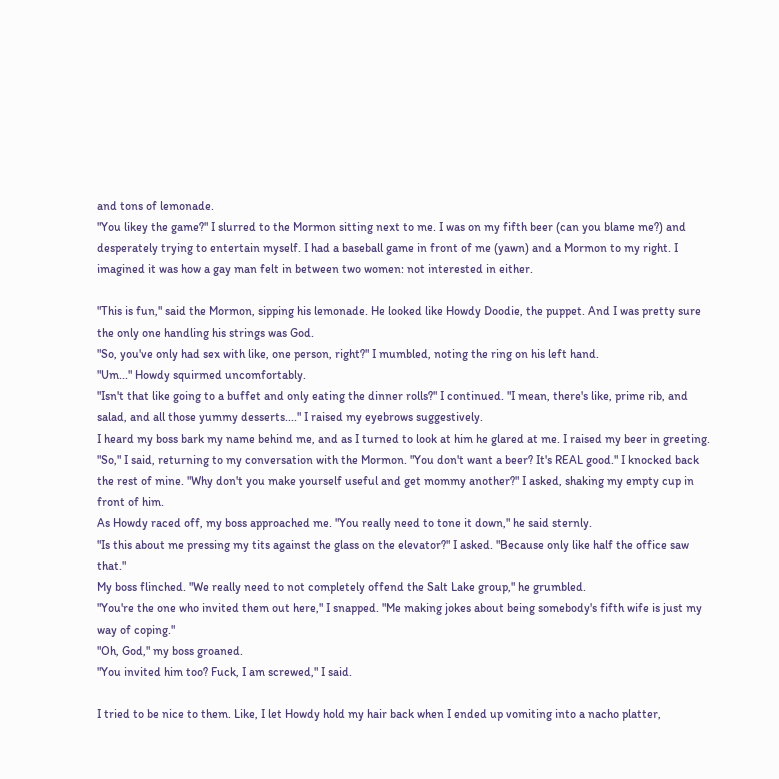and tons of lemonade.
"You likey the game?" I slurred to the Mormon sitting next to me. I was on my fifth beer (can you blame me?) and desperately trying to entertain myself. I had a baseball game in front of me (yawn) and a Mormon to my right. I imagined it was how a gay man felt in between two women: not interested in either.

"This is fun," said the Mormon, sipping his lemonade. He looked like Howdy Doodie, the puppet. And I was pretty sure the only one handling his strings was God.
"So, you've only had sex with like, one person, right?" I mumbled, noting the ring on his left hand.
"Um..." Howdy squirmed uncomfortably.
"Isn't that like going to a buffet and only eating the dinner rolls?" I continued. "I mean, there's like, prime rib, and salad, and all those yummy desserts...." I raised my eyebrows suggestively.
I heard my boss bark my name behind me, and as I turned to look at him he glared at me. I raised my beer in greeting.
"So," I said, returning to my conversation with the Mormon. "You don't want a beer? It's REAL good." I knocked back the rest of mine. "Why don't you make yourself useful and get mommy another?" I asked, shaking my empty cup in front of him.
As Howdy raced off, my boss approached me. "You really need to tone it down," he said sternly.
"Is this about me pressing my tits against the glass on the elevator?" I asked. "Because only like half the office saw that."
My boss flinched. "We really need to not completely offend the Salt Lake group," he grumbled.
"You're the one who invited them out here," I snapped. "Me making jokes about being somebody's fifth wife is just my way of coping."
"Oh, God," my boss groaned.
"You invited him too? Fuck, I am screwed," I said.

I tried to be nice to them. Like, I let Howdy hold my hair back when I ended up vomiting into a nacho platter,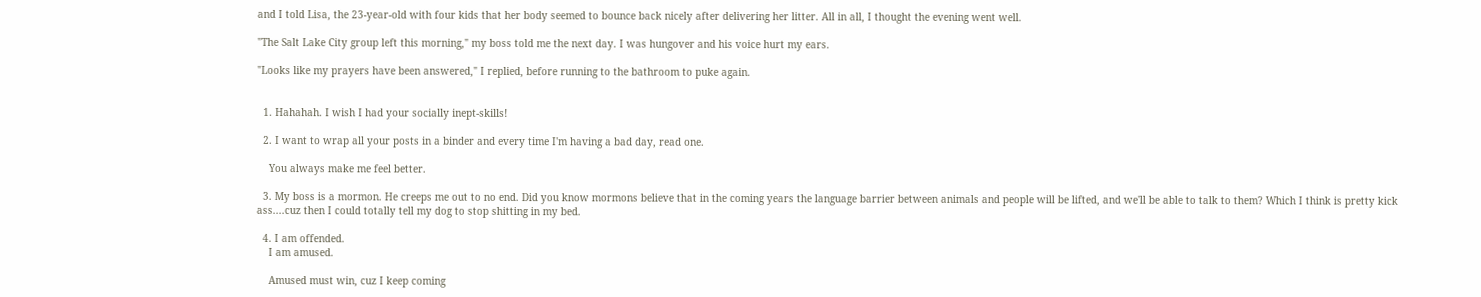and I told Lisa, the 23-year-old with four kids that her body seemed to bounce back nicely after delivering her litter. All in all, I thought the evening went well.

"The Salt Lake City group left this morning," my boss told me the next day. I was hungover and his voice hurt my ears.

"Looks like my prayers have been answered," I replied, before running to the bathroom to puke again.


  1. Hahahah. I wish I had your socially inept-skills!

  2. I want to wrap all your posts in a binder and every time I'm having a bad day, read one.

    You always make me feel better.

  3. My boss is a mormon. He creeps me out to no end. Did you know mormons believe that in the coming years the language barrier between animals and people will be lifted, and we'll be able to talk to them? Which I think is pretty kick ass....cuz then I could totally tell my dog to stop shitting in my bed.

  4. I am offended.
    I am amused.

    Amused must win, cuz I keep coming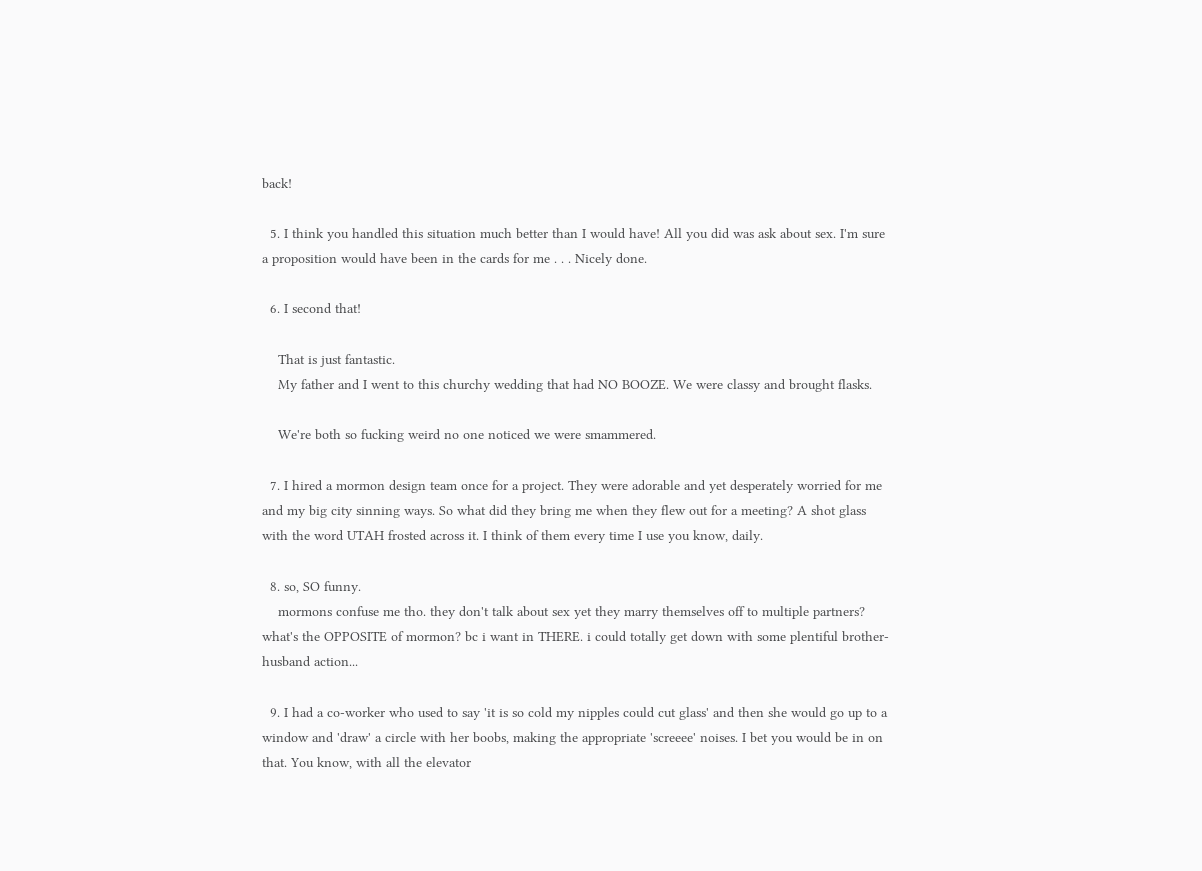back!

  5. I think you handled this situation much better than I would have! All you did was ask about sex. I'm sure a proposition would have been in the cards for me . . . Nicely done.

  6. I second that!

    That is just fantastic.
    My father and I went to this churchy wedding that had NO BOOZE. We were classy and brought flasks.

    We're both so fucking weird no one noticed we were smammered.

  7. I hired a mormon design team once for a project. They were adorable and yet desperately worried for me and my big city sinning ways. So what did they bring me when they flew out for a meeting? A shot glass with the word UTAH frosted across it. I think of them every time I use you know, daily.

  8. so, SO funny.
    mormons confuse me tho. they don't talk about sex yet they marry themselves off to multiple partners? what's the OPPOSITE of mormon? bc i want in THERE. i could totally get down with some plentiful brother-husband action...

  9. I had a co-worker who used to say 'it is so cold my nipples could cut glass' and then she would go up to a window and 'draw' a circle with her boobs, making the appropriate 'screeee' noises. I bet you would be in on that. You know, with all the elevator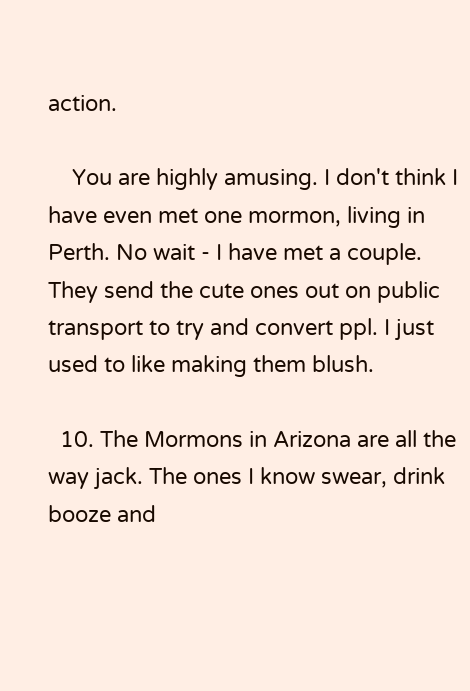action.

    You are highly amusing. I don't think I have even met one mormon, living in Perth. No wait - I have met a couple. They send the cute ones out on public transport to try and convert ppl. I just used to like making them blush.

  10. The Mormons in Arizona are all the way jack. The ones I know swear, drink booze and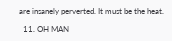are insanely perverted. It must be the heat.

  11. OH MAN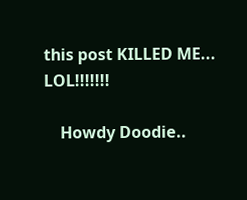this post KILLED ME... LOL!!!!!!!

    Howdy Doodie..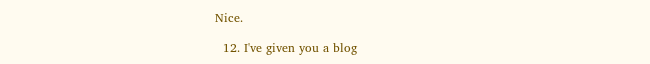Nice.

  12. I've given you a blog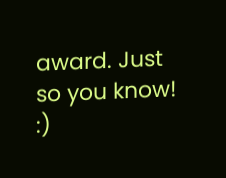award. Just so you know! :)